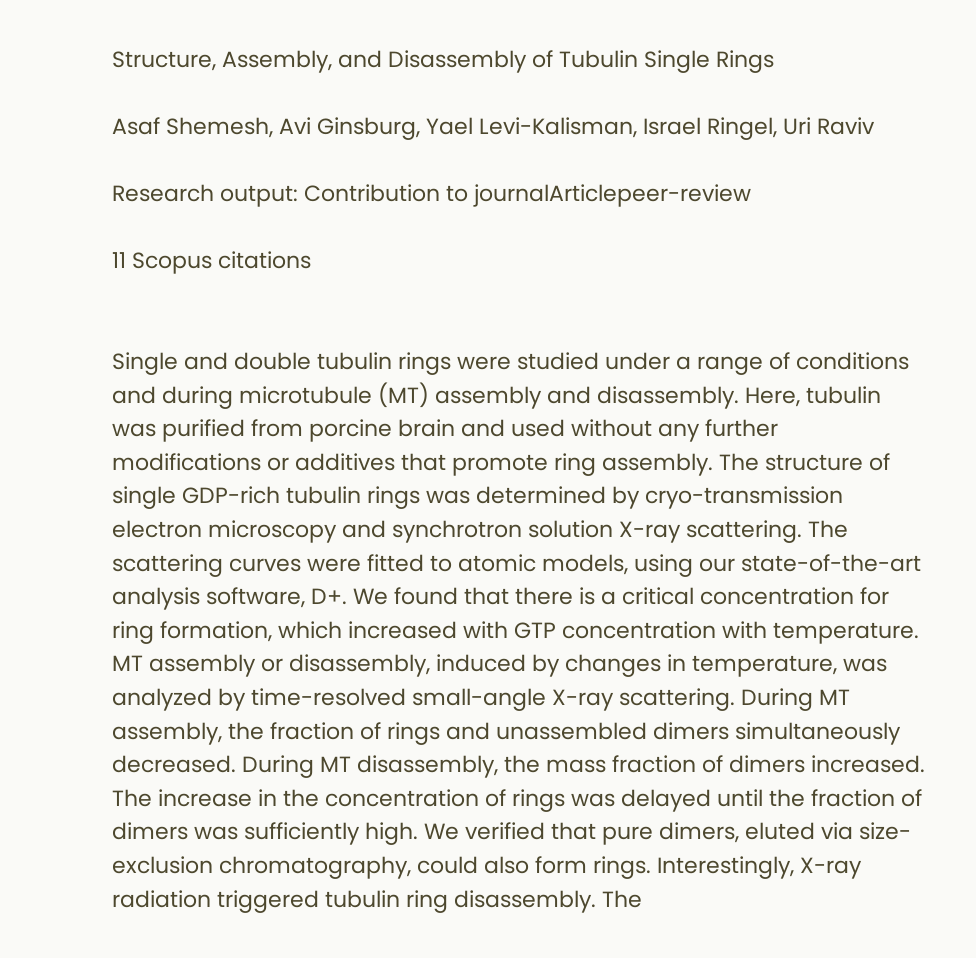Structure, Assembly, and Disassembly of Tubulin Single Rings

Asaf Shemesh, Avi Ginsburg, Yael Levi-Kalisman, Israel Ringel, Uri Raviv

Research output: Contribution to journalArticlepeer-review

11 Scopus citations


Single and double tubulin rings were studied under a range of conditions and during microtubule (MT) assembly and disassembly. Here, tubulin was purified from porcine brain and used without any further modifications or additives that promote ring assembly. The structure of single GDP-rich tubulin rings was determined by cryo-transmission electron microscopy and synchrotron solution X-ray scattering. The scattering curves were fitted to atomic models, using our state-of-the-art analysis software, D+. We found that there is a critical concentration for ring formation, which increased with GTP concentration with temperature. MT assembly or disassembly, induced by changes in temperature, was analyzed by time-resolved small-angle X-ray scattering. During MT assembly, the fraction of rings and unassembled dimers simultaneously decreased. During MT disassembly, the mass fraction of dimers increased. The increase in the concentration of rings was delayed until the fraction of dimers was sufficiently high. We verified that pure dimers, eluted via size-exclusion chromatography, could also form rings. Interestingly, X-ray radiation triggered tubulin ring disassembly. The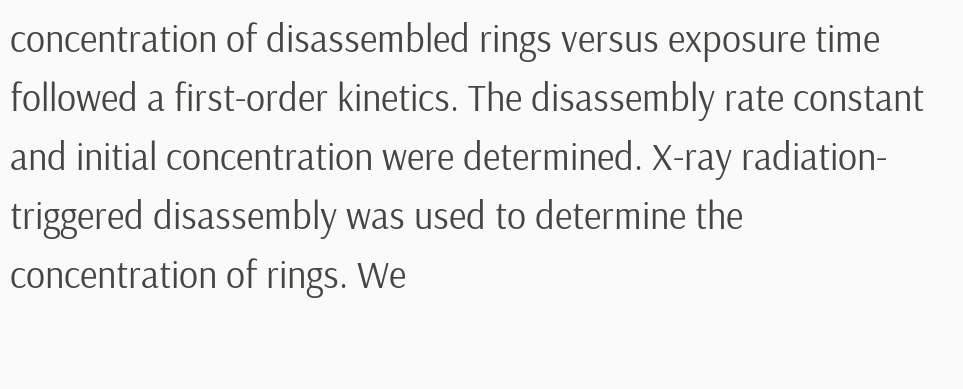concentration of disassembled rings versus exposure time followed a first-order kinetics. The disassembly rate constant and initial concentration were determined. X-ray radiation-triggered disassembly was used to determine the concentration of rings. We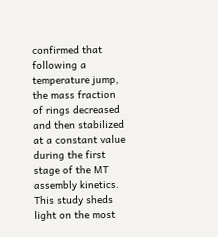confirmed that following a temperature jump, the mass fraction of rings decreased and then stabilized at a constant value during the first stage of the MT assembly kinetics. This study sheds light on the most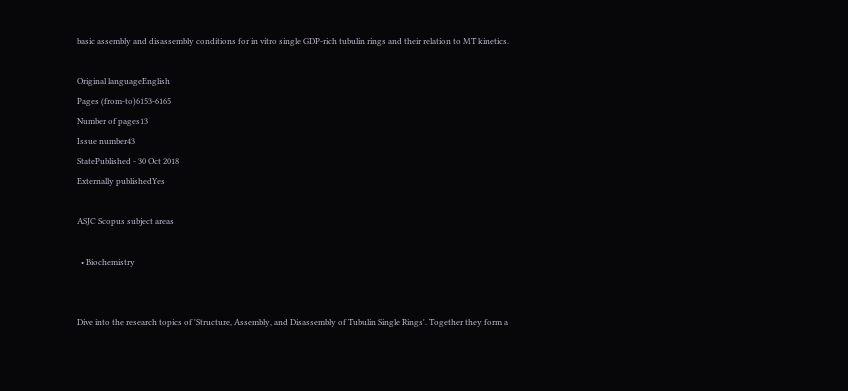basic assembly and disassembly conditions for in vitro single GDP-rich tubulin rings and their relation to MT kinetics.

Original languageEnglish
Pages (from-to)6153-6165
Number of pages13
Issue number43
StatePublished - 30 Oct 2018
Externally publishedYes

ASJC Scopus subject areas

  • Biochemistry


Dive into the research topics of 'Structure, Assembly, and Disassembly of Tubulin Single Rings'. Together they form a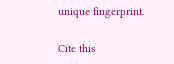unique fingerprint.

Cite this